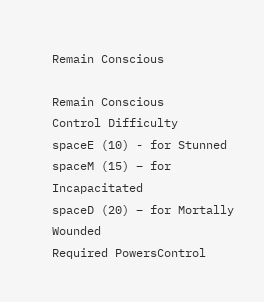Remain Conscious

Remain Conscious
Control Difficulty
spaceE (10) - for Stunned
spaceM (15) – for Incapacitated
spaceD (20) – for Mortally Wounded
Required PowersControl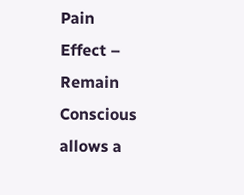Pain
Effect – Remain Conscious allows a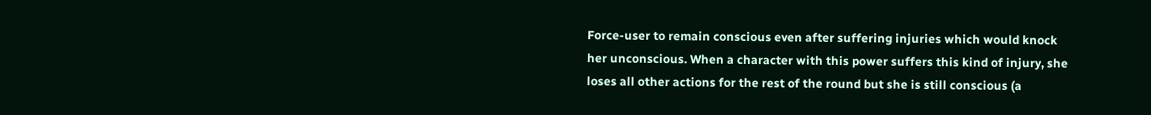Force-user to remain conscious even after suffering injuries which would knock her unconscious. When a character with this power suffers this kind of injury, she loses all other actions for the rest of the round but she is still conscious (a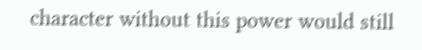character without this power would still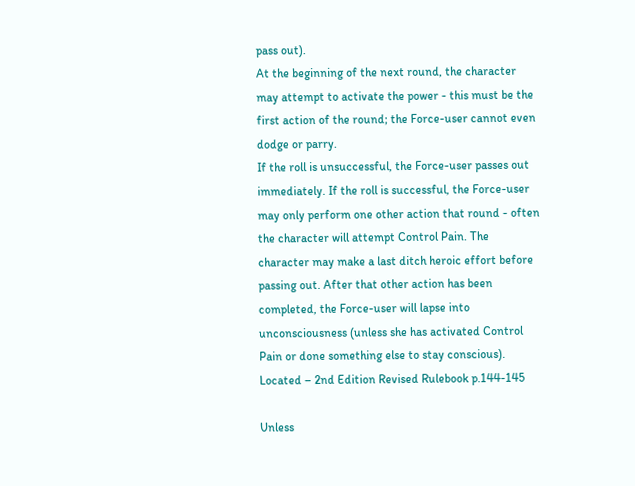pass out).
At the beginning of the next round, the character may attempt to activate the power - this must be the first action of the round; the Force-user cannot even dodge or parry.
If the roll is unsuccessful, the Force-user passes out immediately. If the roll is successful, the Force-user may only perform one other action that round - often the character will attempt Control Pain. The character may make a last ditch heroic effort before passing out. After that other action has been completed, the Force-user will lapse into unconsciousness (unless she has activated Control Pain or done something else to stay conscious).
Located – 2nd Edition Revised Rulebook p.144-145

Unless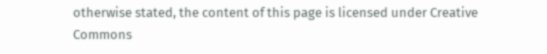otherwise stated, the content of this page is licensed under Creative Commons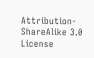Attribution-ShareAlike 3.0 License